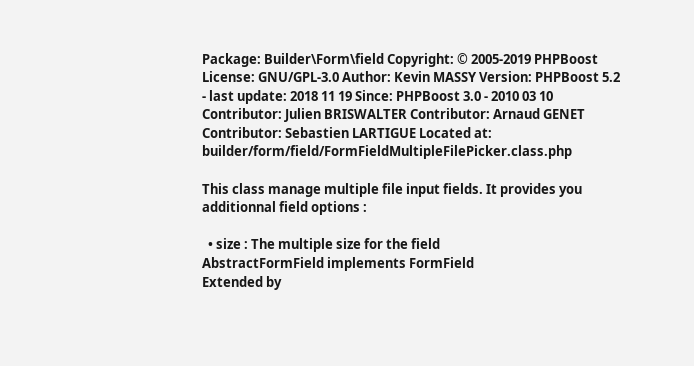Package: Builder\Form\field Copyright: © 2005-2019 PHPBoost License: GNU/GPL-3.0 Author: Kevin MASSY Version: PHPBoost 5.2 - last update: 2018 11 19 Since: PHPBoost 3.0 - 2010 03 10 Contributor: Julien BRISWALTER Contributor: Arnaud GENET Contributor: Sebastien LARTIGUE Located at: builder/form/field/FormFieldMultipleFilePicker.class.php

This class manage multiple file input fields. It provides you additionnal field options :

  • size : The multiple size for the field
AbstractFormField implements FormField
Extended by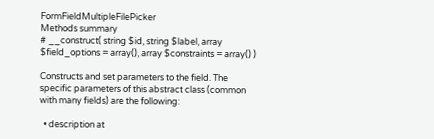FormFieldMultipleFilePicker
Methods summary
# __construct( string $id, string $label, array $field_options = array(), array $constraints = array() )

Constructs and set parameters to the field. The specific parameters of this abstract class (common with many fields) are the following:

  • description at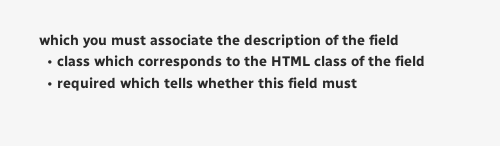which you must associate the description of the field
  • class which corresponds to the HTML class of the field
  • required which tells whether this field must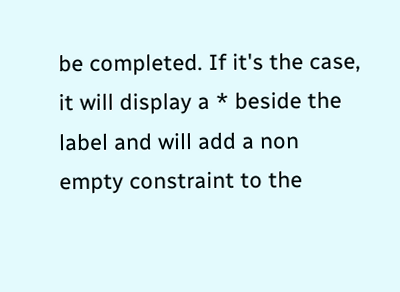be completed. If it's the case, it will display a * beside the label and will add a non empty constraint to the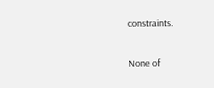constraints.

None of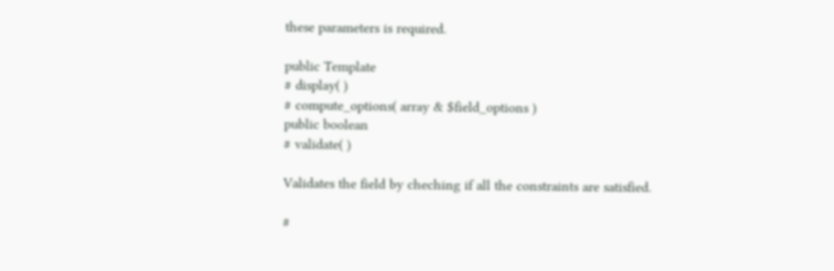these parameters is required.

public Template
# display( )
# compute_options( array & $field_options )
public boolean
# validate( )

Validates the field by cheching if all the constraints are satisfied.

#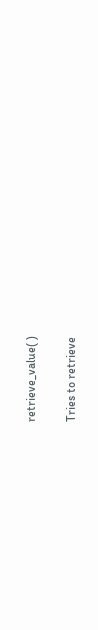retrieve_value( )

Tries to retrieve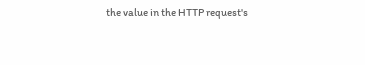the value in the HTTP request's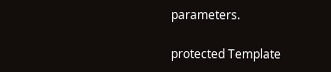parameters.

protected Template